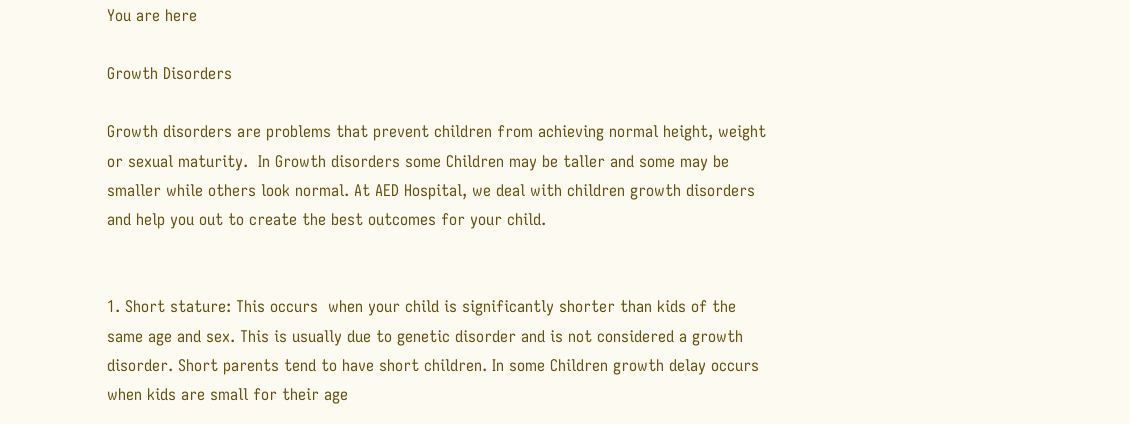You are here

Growth Disorders

Growth disorders are problems that prevent children from achieving normal height, weight or sexual maturity.  In Growth disorders some Children may be taller and some may be smaller while others look normal. At AED Hospital, we deal with children growth disorders and help you out to create the best outcomes for your child.


1. Short stature: This occurs  when your child is significantly shorter than kids of the same age and sex. This is usually due to genetic disorder and is not considered a growth disorder. Short parents tend to have short children. In some Children growth delay occurs when kids are small for their age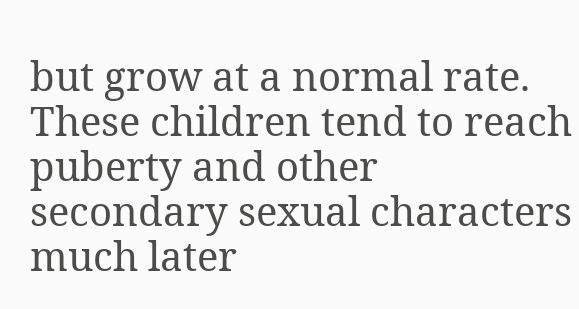but grow at a normal rate. These children tend to reach puberty and other secondary sexual characters much later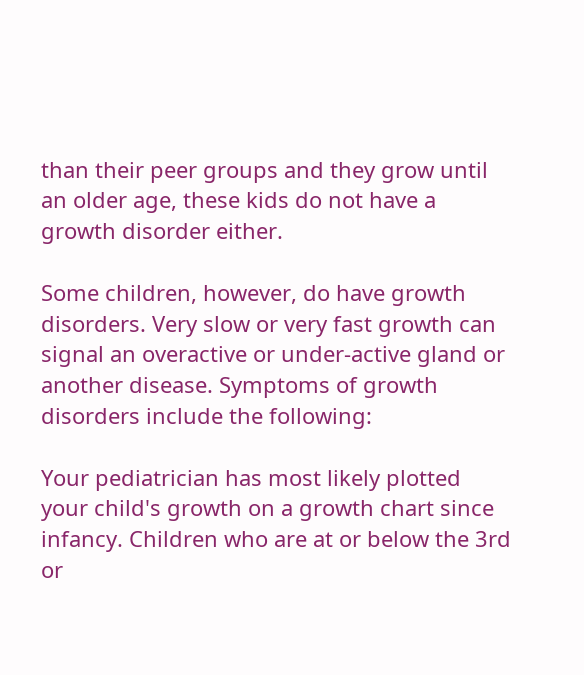than their peer groups and they grow until an older age, these kids do not have a growth disorder either.

Some children, however, do have growth disorders. Very slow or very fast growth can signal an overactive or under-active gland or another disease. Symptoms of growth disorders include the following:

Your pediatrician has most likely plotted your child's growth on a growth chart since infancy. Children who are at or below the 3rd or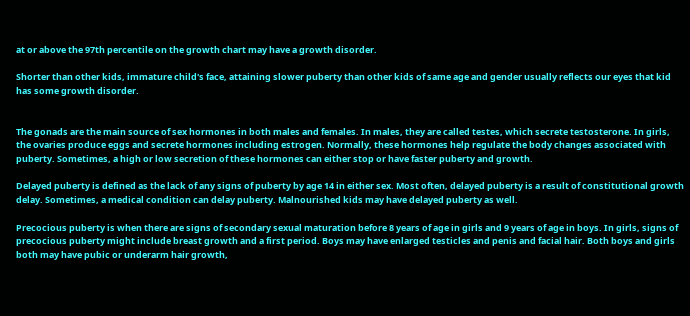at or above the 97th percentile on the growth chart may have a growth disorder.

Shorter than other kids, immature child's face, attaining slower puberty than other kids of same age and gender usually reflects our eyes that kid has some growth disorder.


The gonads are the main source of sex hormones in both males and females. In males, they are called testes, which secrete testosterone. In girls, the ovaries produce eggs and secrete hormones including estrogen. Normally, these hormones help regulate the body changes associated with puberty. Sometimes, a high or low secretion of these hormones can either stop or have faster puberty and growth.

Delayed puberty is defined as the lack of any signs of puberty by age 14 in either sex. Most often, delayed puberty is a result of constitutional growth delay. Sometimes, a medical condition can delay puberty. Malnourished kids may have delayed puberty as well.

Precocious puberty is when there are signs of secondary sexual maturation before 8 years of age in girls and 9 years of age in boys. In girls, signs of precocious puberty might include breast growth and a first period. Boys may have enlarged testicles and penis and facial hair. Both boys and girls both may have pubic or underarm hair growth,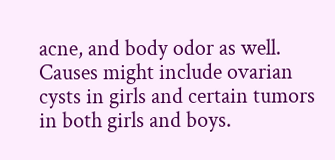acne, and body odor as well. Causes might include ovarian cysts in girls and certain tumors in both girls and boys.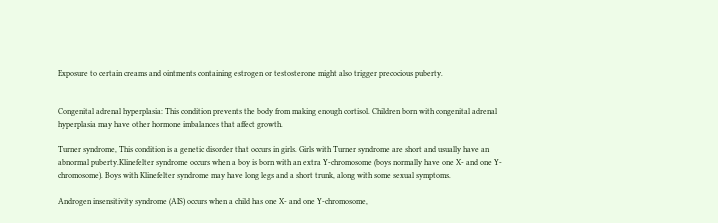Exposure to certain creams and ointments containing estrogen or testosterone might also trigger precocious puberty.


Congenital adrenal hyperplasia: This condition prevents the body from making enough cortisol. Children born with congenital adrenal hyperplasia may have other hormone imbalances that affect growth.

Turner syndrome, This condition is a genetic disorder that occurs in girls. Girls with Turner syndrome are short and usually have an abnormal puberty.Klinefelter syndrome occurs when a boy is born with an extra Y-chromosome (boys normally have one X- and one Y-chromosome). Boys with Klinefelter syndrome may have long legs and a short trunk, along with some sexual symptoms.

Androgen insensitivity syndrome (AIS) occurs when a child has one X- and one Y-chromosome,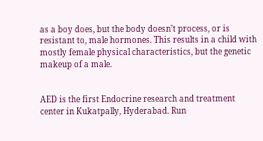as a boy does, but the body doesn’t process, or is resistant to, male hormones. This results in a child with mostly female physical characteristics, but the genetic makeup of a male.


AED is the first Endocrine research and treatment center in Kukatpally, Hyderabad. Run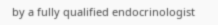by a fully qualified endocrinologist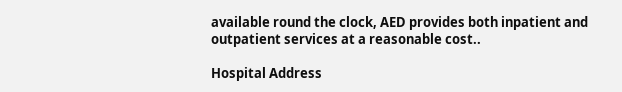available round the clock, AED provides both inpatient and outpatient services at a reasonable cost..

Hospital Address